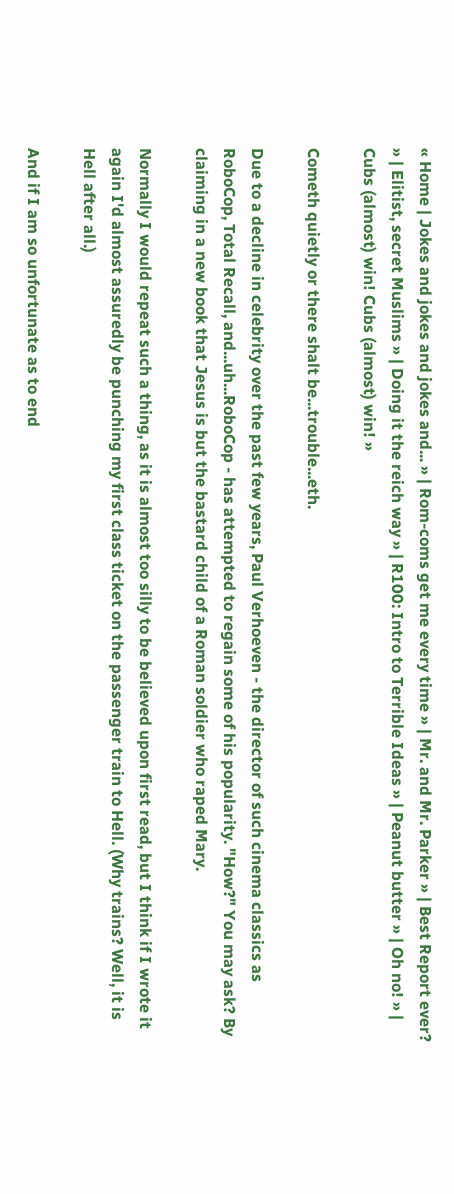« Home | Jokes and jokes and jokes and... » | Rom-coms get me every time » | Mr. and Mr. Parker » | Best Report ever? » | Elitist, secret Muslims » | Doing it the reich way » | R100: Intro to Terrible Ideas » | Peanut butter » | Oh no! » | Cubs (almost) win! Cubs (almost) win! »

Cometh quietly or there shalt be...trouble...eth.

Due to a decline in celebrity over the past few years, Paul Verhoeven - the director of such cinema classics as RoboCop, Total Recall, and...uh...RoboCop - has attempted to regain some of his popularity. "How?" You may ask? By claiming in a new book that Jesus is but the bastard child of a Roman soldier who raped Mary.

Normally I would repeat such a thing, as it is almost too silly to be believed upon first read, but I think if I wrote it again I'd almost assuredly be punching my first class ticket on the passenger train to Hell. (Why trains? Well, it is Hell after all.)

And if I am so unfortunate as to end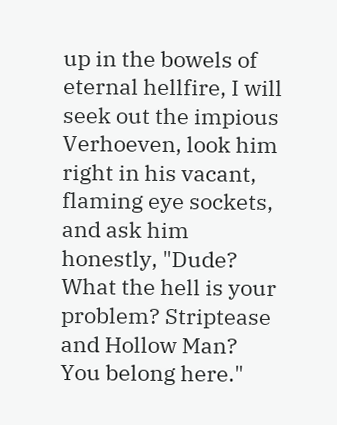up in the bowels of eternal hellfire, I will seek out the impious Verhoeven, look him right in his vacant, flaming eye sockets, and ask him honestly, "Dude? What the hell is your problem? Striptease and Hollow Man? You belong here."